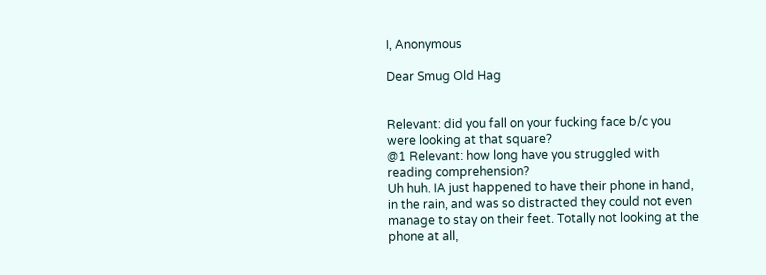I, Anonymous

Dear Smug Old Hag


Relevant: did you fall on your fucking face b/c you were looking at that square?
@1 Relevant: how long have you struggled with reading comprehension?
Uh huh. IA just happened to have their phone in hand, in the rain, and was so distracted they could not even manage to stay on their feet. Totally not looking at the phone at all,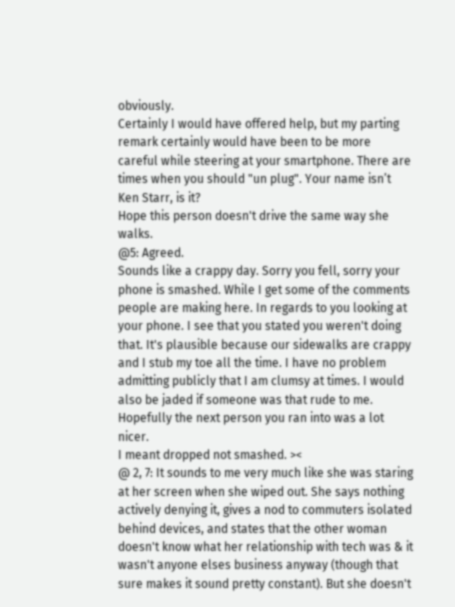obviously.
Certainly I would have offered help, but my parting remark certainly would have been to be more careful while steering at your smartphone. There are times when you should "un plug". Your name isn’t Ken Starr, is it?
Hope this person doesn't drive the same way she walks.
@5: Agreed.
Sounds like a crappy day. Sorry you fell, sorry your phone is smashed. While I get some of the comments people are making here. In regards to you looking at your phone. I see that you stated you weren't doing that. It's plausible because our sidewalks are crappy and I stub my toe all the time. I have no problem admitting publicly that I am clumsy at times. I would also be jaded if someone was that rude to me. Hopefully the next person you ran into was a lot nicer.
I meant dropped not smashed. ><
@ 2, 7: It sounds to me very much like she was staring at her screen when she wiped out. She says nothing actively denying it, gives a nod to commuters isolated behind devices, and states that the other woman doesn't know what her relationship with tech was & it wasn't anyone elses business anyway (though that sure makes it sound pretty constant). But she doesn't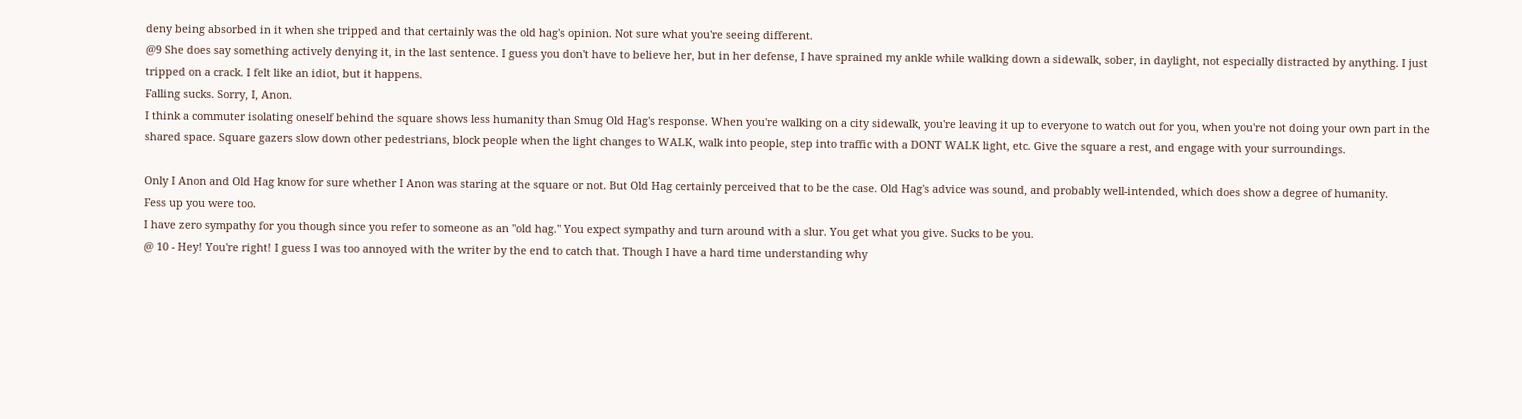deny being absorbed in it when she tripped and that certainly was the old hag's opinion. Not sure what you're seeing different.
@9 She does say something actively denying it, in the last sentence. I guess you don't have to believe her, but in her defense, I have sprained my ankle while walking down a sidewalk, sober, in daylight, not especially distracted by anything. I just tripped on a crack. I felt like an idiot, but it happens.
Falling sucks. Sorry, I, Anon.
I think a commuter isolating oneself behind the square shows less humanity than Smug Old Hag's response. When you're walking on a city sidewalk, you're leaving it up to everyone to watch out for you, when you're not doing your own part in the shared space. Square gazers slow down other pedestrians, block people when the light changes to WALK, walk into people, step into traffic with a DONT WALK light, etc. Give the square a rest, and engage with your surroundings.

Only I Anon and Old Hag know for sure whether I Anon was staring at the square or not. But Old Hag certainly perceived that to be the case. Old Hag's advice was sound, and probably well-intended, which does show a degree of humanity.
Fess up you were too.
I have zero sympathy for you though since you refer to someone as an "old hag." You expect sympathy and turn around with a slur. You get what you give. Sucks to be you.
@ 10 - Hey! You're right! I guess I was too annoyed with the writer by the end to catch that. Though I have a hard time understanding why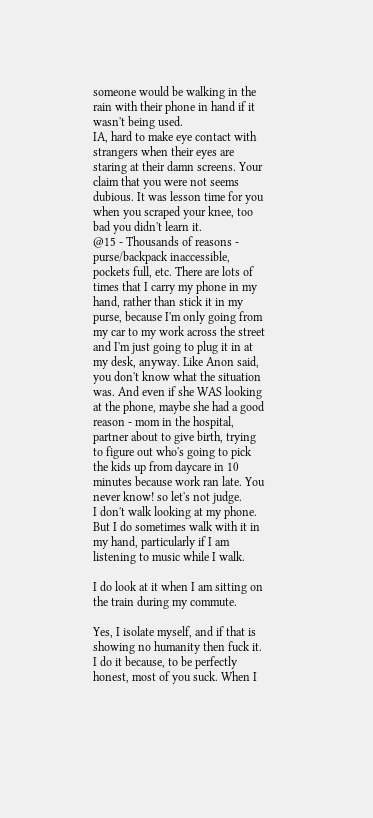someone would be walking in the rain with their phone in hand if it wasn't being used.
IA, hard to make eye contact with strangers when their eyes are staring at their damn screens. Your claim that you were not seems dubious. It was lesson time for you when you scraped your knee, too bad you didn't learn it.
@15 - Thousands of reasons - purse/backpack inaccessible, pockets full, etc. There are lots of times that I carry my phone in my hand, rather than stick it in my purse, because I'm only going from my car to my work across the street and I'm just going to plug it in at my desk, anyway. Like Anon said, you don't know what the situation was. And even if she WAS looking at the phone, maybe she had a good reason - mom in the hospital, partner about to give birth, trying to figure out who's going to pick the kids up from daycare in 10 minutes because work ran late. You never know! so let's not judge.
I don't walk looking at my phone. But I do sometimes walk with it in my hand, particularly if I am listening to music while I walk.

I do look at it when I am sitting on the train during my commute.

Yes, I isolate myself, and if that is showing no humanity then fuck it. I do it because, to be perfectly honest, most of you suck. When I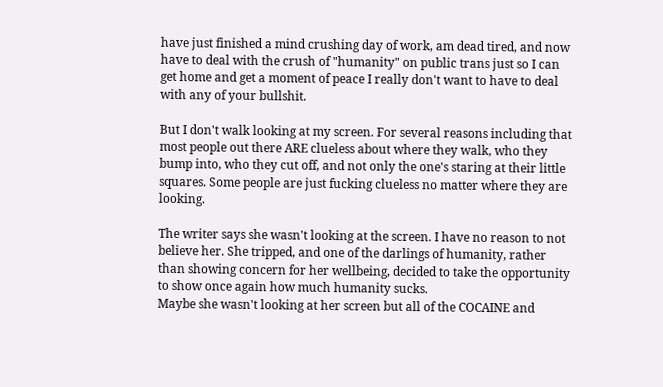have just finished a mind crushing day of work, am dead tired, and now have to deal with the crush of "humanity" on public trans just so I can get home and get a moment of peace I really don't want to have to deal with any of your bullshit.

But I don't walk looking at my screen. For several reasons including that most people out there ARE clueless about where they walk, who they bump into, who they cut off, and not only the one's staring at their little squares. Some people are just fucking clueless no matter where they are looking.

The writer says she wasn't looking at the screen. I have no reason to not believe her. She tripped, and one of the darlings of humanity, rather than showing concern for her wellbeing, decided to take the opportunity to show once again how much humanity sucks.
Maybe she wasn't looking at her screen but all of the COCAINE and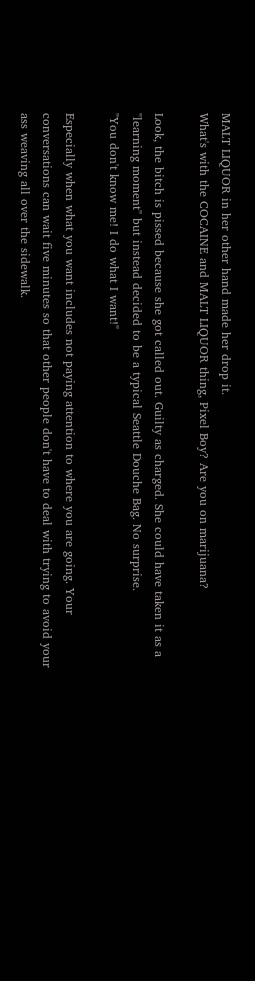MALT LIQUOR in her other hand made her drop it.
What's with the COCAINE and MALT LIQUOR thing, Pixel Boy? Are you on marijuana?

Look, the bitch is pissed because she got called out. Guilty as charged. She could have taken it as a "learning moment" but instead decided to be a typical Seattle Douche Bag. No surprise.
"You don't know me! I do what I want!"

Especially when what you want includes not paying attention to where you are going. Your conversations can wait five minutes so that other people don't have to deal with trying to avoid your ass weaving all over the sidewalk.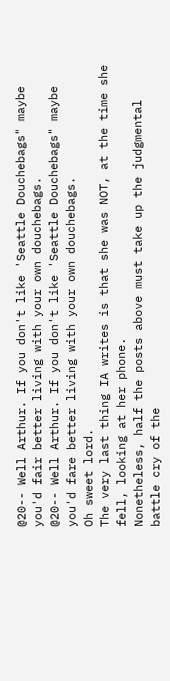@20-- Well Arthur. If you don't like 'Seattle Douchebags" maybe you'd fair better living with your own douchebags.
@20-- Well Arthur. If you don't like 'Seattle Douchebags" maybe you'd fare better living with your own douchebags.
Oh sweet lord.
The very last thing IA writes is that she was NOT, at the time she fell, looking at her phone.
Nonetheless, half the posts above must take up the judgmental battle cry of the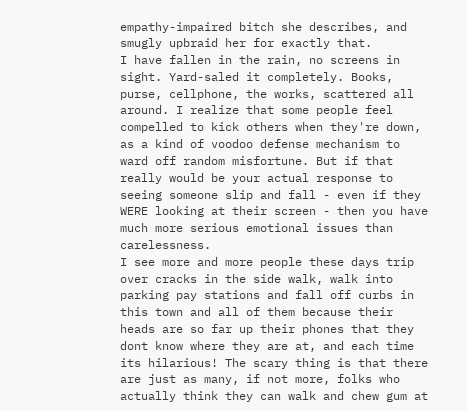empathy-impaired bitch she describes, and smugly upbraid her for exactly that.
I have fallen in the rain, no screens in sight. Yard-saled it completely. Books, purse, cellphone, the works, scattered all around. I realize that some people feel compelled to kick others when they're down, as a kind of voodoo defense mechanism to ward off random misfortune. But if that really would be your actual response to seeing someone slip and fall - even if they WERE looking at their screen - then you have much more serious emotional issues than carelessness.
I see more and more people these days trip over cracks in the side walk, walk into parking pay stations and fall off curbs in this town and all of them because their heads are so far up their phones that they dont know where they are at, and each time its hilarious! The scary thing is that there are just as many, if not more, folks who actually think they can walk and chew gum at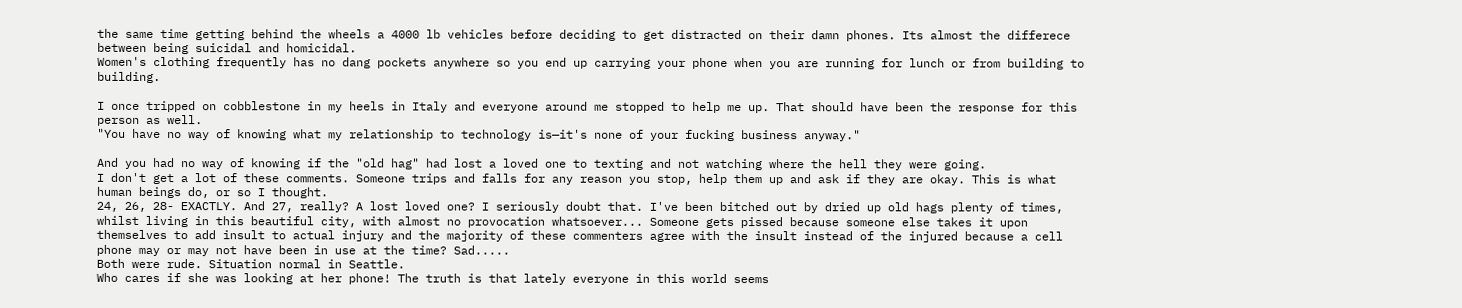the same time getting behind the wheels a 4000 lb vehicles before deciding to get distracted on their damn phones. Its almost the differece between being suicidal and homicidal.
Women's clothing frequently has no dang pockets anywhere so you end up carrying your phone when you are running for lunch or from building to building.

I once tripped on cobblestone in my heels in Italy and everyone around me stopped to help me up. That should have been the response for this person as well.
"You have no way of knowing what my relationship to technology is—it's none of your fucking business anyway."

And you had no way of knowing if the "old hag" had lost a loved one to texting and not watching where the hell they were going.
I don't get a lot of these comments. Someone trips and falls for any reason you stop, help them up and ask if they are okay. This is what human beings do, or so I thought.
24, 26, 28- EXACTLY. And 27, really? A lost loved one? I seriously doubt that. I've been bitched out by dried up old hags plenty of times, whilst living in this beautiful city, with almost no provocation whatsoever... Someone gets pissed because someone else takes it upon themselves to add insult to actual injury and the majority of these commenters agree with the insult instead of the injured because a cell phone may or may not have been in use at the time? Sad.....
Both were rude. Situation normal in Seattle.
Who cares if she was looking at her phone! The truth is that lately everyone in this world seems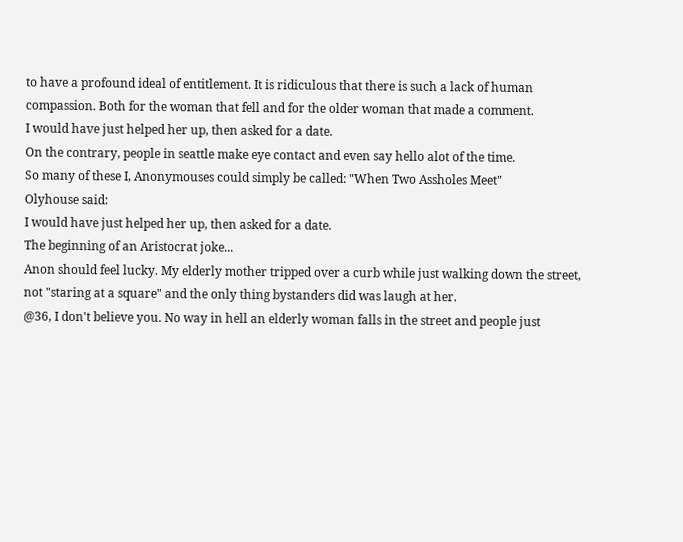to have a profound ideal of entitlement. It is ridiculous that there is such a lack of human compassion. Both for the woman that fell and for the older woman that made a comment.
I would have just helped her up, then asked for a date.
On the contrary, people in seattle make eye contact and even say hello alot of the time.
So many of these I, Anonymouses could simply be called: "When Two Assholes Meet"
Olyhouse said:
I would have just helped her up, then asked for a date.
The beginning of an Aristocrat joke...
Anon should feel lucky. My elderly mother tripped over a curb while just walking down the street, not "staring at a square" and the only thing bystanders did was laugh at her.
@36, I don't believe you. No way in hell an elderly woman falls in the street and people just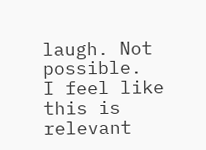laugh. Not possible.
I feel like this is relevant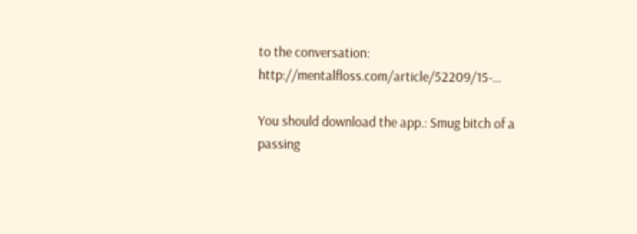to the conversation: http://mentalfloss.com/article/52209/15-…

You should download the app.: Smug bitch of a passing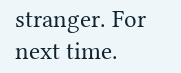stranger. For next time.